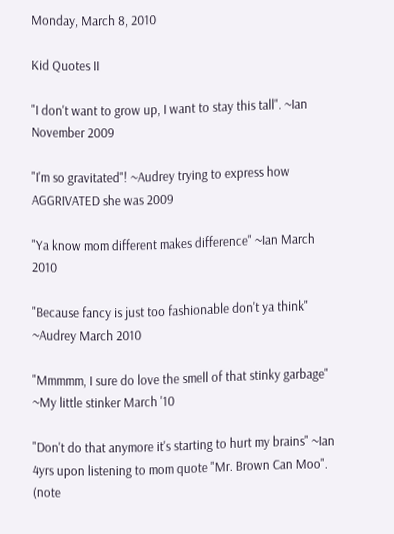Monday, March 8, 2010

Kid Quotes II

"I don't want to grow up, I want to stay this tall". ~Ian November 2009

"I'm so gravitated"! ~Audrey trying to express how AGGRIVATED she was 2009

"Ya know mom different makes difference" ~Ian March 2010

"Because fancy is just too fashionable don't ya think" ~Audrey March 2010

"Mmmmm, I sure do love the smell of that stinky garbage" ~My little stinker March '10

"Don't do that anymore it's starting to hurt my brains" ~Ian 4yrs upon listening to mom quote "Mr. Brown Can Moo". (note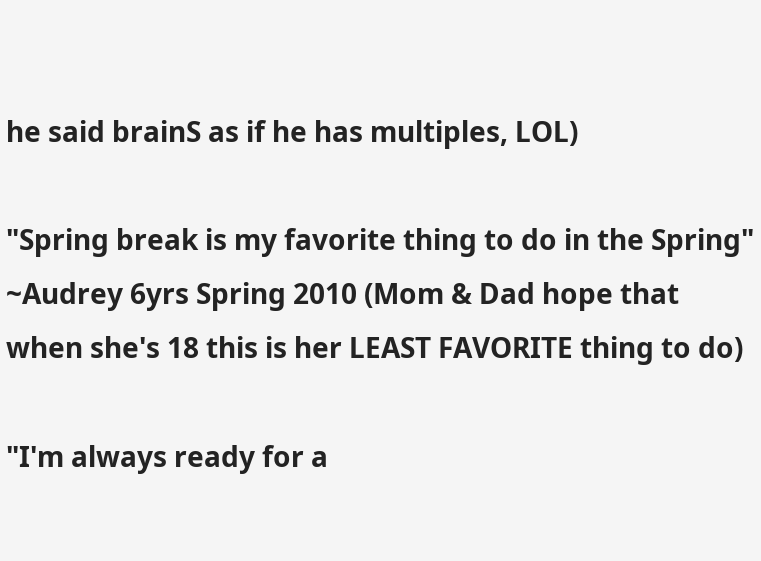he said brainS as if he has multiples, LOL)

"Spring break is my favorite thing to do in the Spring" ~Audrey 6yrs Spring 2010 (Mom & Dad hope that when she's 18 this is her LEAST FAVORITE thing to do)

"I'm always ready for a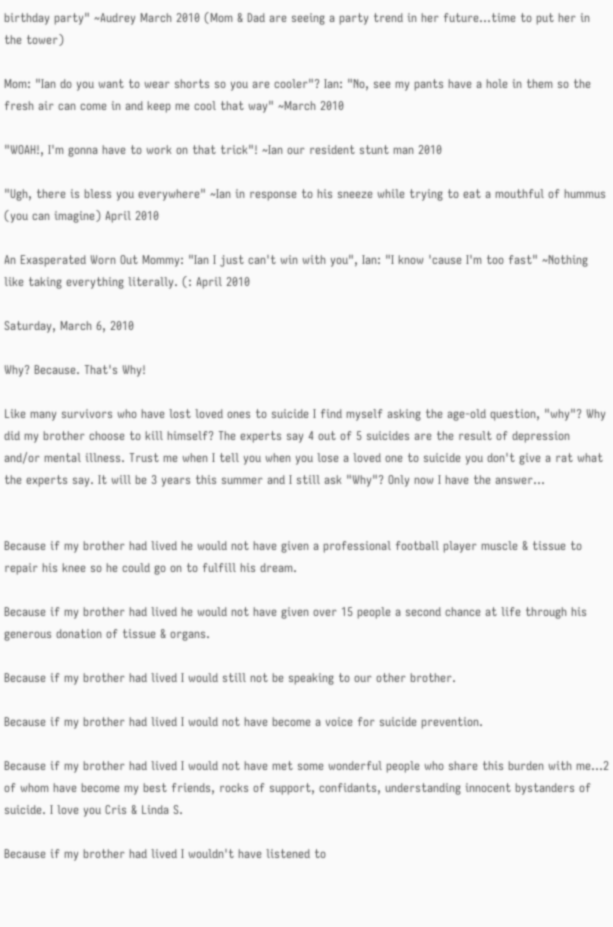birthday party" ~Audrey March 2010 (Mom & Dad are seeing a party trend in her future...time to put her in the tower)

Mom: "Ian do you want to wear shorts so you are cooler"? Ian: "No, see my pants have a hole in them so the fresh air can come in and keep me cool that way" ~March 2010

"WOAH!, I'm gonna have to work on that trick"! ~Ian our resident stunt man 2010

"Ugh, there is bless you everywhere" ~Ian in response to his sneeze while trying to eat a mouthful of hummus (you can imagine) April 2010

An Exasperated Worn Out Mommy: "Ian I just can't win with you", Ian: "I know 'cause I'm too fast" ~Nothing like taking everything literally. (: April 2010

Saturday, March 6, 2010

Why? Because. That's Why!

Like many survivors who have lost loved ones to suicide I find myself asking the age-old question, "why"? Why did my brother choose to kill himself? The experts say 4 out of 5 suicides are the result of depression and/or mental illness. Trust me when I tell you when you lose a loved one to suicide you don't give a rat what the experts say. It will be 3 years this summer and I still ask "Why"? Only now I have the answer...


Because if my brother had lived he would not have given a professional football player muscle & tissue to repair his knee so he could go on to fulfill his dream.

Because if my brother had lived he would not have given over 15 people a second chance at life through his generous donation of tissue & organs.

Because if my brother had lived I would still not be speaking to our other brother.

Because if my brother had lived I would not have become a voice for suicide prevention.

Because if my brother had lived I would not have met some wonderful people who share this burden with me...2 of whom have become my best friends, rocks of support, confidants, understanding innocent bystanders of suicide. I love you Cris & Linda S.

Because if my brother had lived I wouldn't have listened to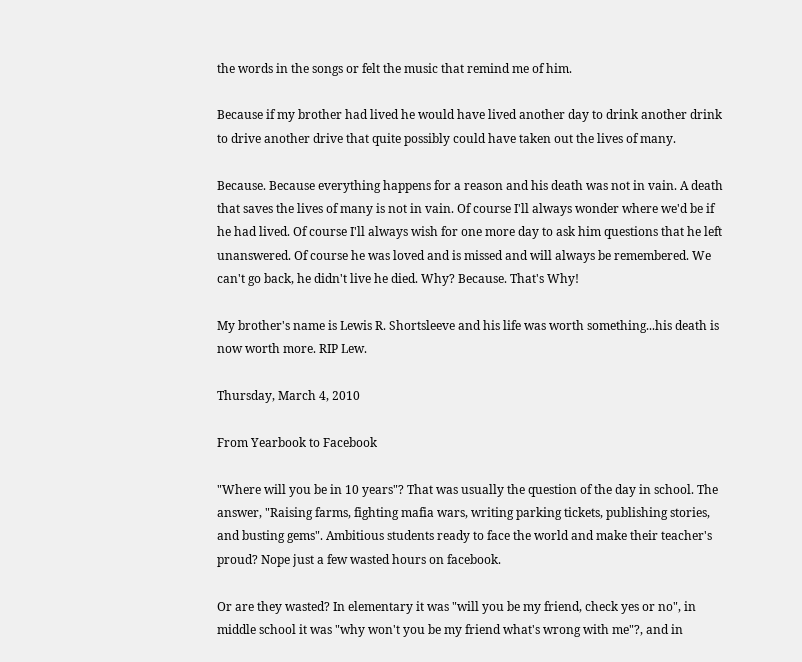the words in the songs or felt the music that remind me of him.

Because if my brother had lived he would have lived another day to drink another drink to drive another drive that quite possibly could have taken out the lives of many.

Because. Because everything happens for a reason and his death was not in vain. A death that saves the lives of many is not in vain. Of course I'll always wonder where we'd be if he had lived. Of course I'll always wish for one more day to ask him questions that he left unanswered. Of course he was loved and is missed and will always be remembered. We can't go back, he didn't live he died. Why? Because. That's Why!

My brother's name is Lewis R. Shortsleeve and his life was worth something...his death is now worth more. RIP Lew.

Thursday, March 4, 2010

From Yearbook to Facebook

"Where will you be in 10 years"? That was usually the question of the day in school. The answer, "Raising farms, fighting mafia wars, writing parking tickets, publishing stories, and busting gems". Ambitious students ready to face the world and make their teacher's proud? Nope just a few wasted hours on facebook.

Or are they wasted? In elementary it was "will you be my friend, check yes or no", in middle school it was "why won't you be my friend what's wrong with me"?, and in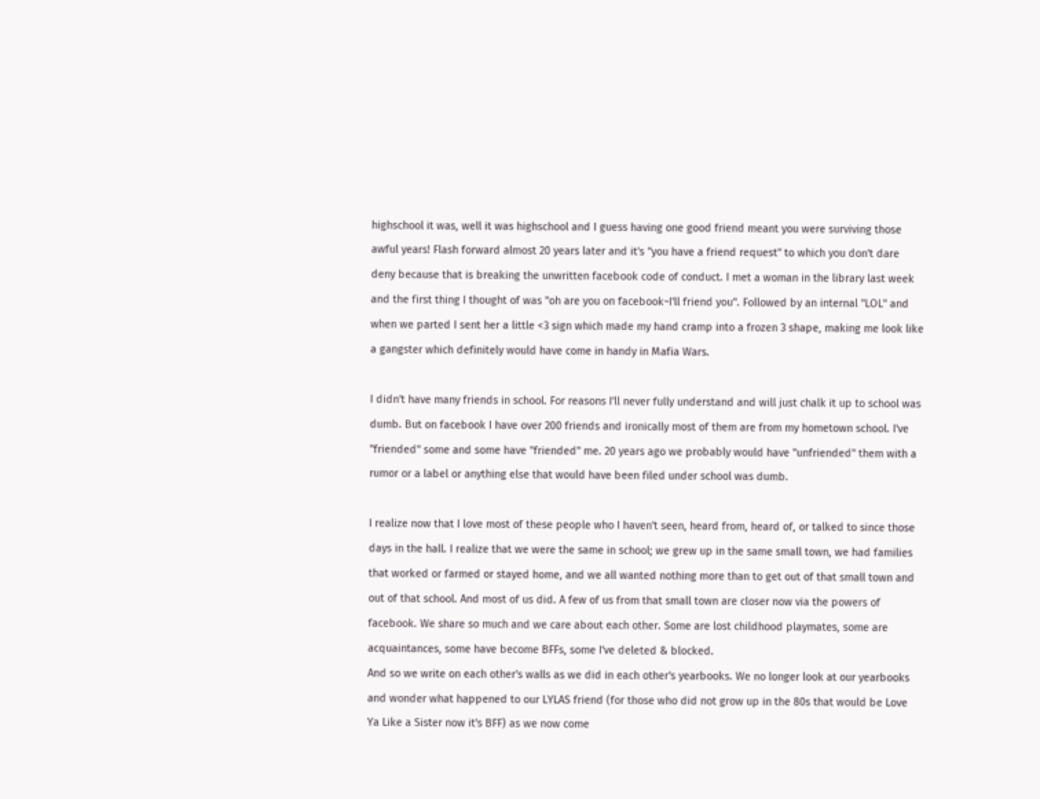highschool it was, well it was highschool and I guess having one good friend meant you were surviving those awful years! Flash forward almost 20 years later and it's "you have a friend request" to which you don't dare deny because that is breaking the unwritten facebook code of conduct. I met a woman in the library last week and the first thing I thought of was "oh are you on facebook~I'll friend you". Followed by an internal "LOL" and when we parted I sent her a little <3 sign which made my hand cramp into a frozen 3 shape, making me look like a gangster which definitely would have come in handy in Mafia Wars.

I didn't have many friends in school. For reasons I'll never fully understand and will just chalk it up to school was dumb. But on facebook I have over 200 friends and ironically most of them are from my hometown school. I've "friended" some and some have "friended" me. 20 years ago we probably would have "unfriended" them with a rumor or a label or anything else that would have been filed under school was dumb.

I realize now that I love most of these people who I haven't seen, heard from, heard of, or talked to since those days in the hall. I realize that we were the same in school; we grew up in the same small town, we had families that worked or farmed or stayed home, and we all wanted nothing more than to get out of that small town and out of that school. And most of us did. A few of us from that small town are closer now via the powers of facebook. We share so much and we care about each other. Some are lost childhood playmates, some are acquaintances, some have become BFFs, some I've deleted & blocked.
And so we write on each other's walls as we did in each other's yearbooks. We no longer look at our yearbooks and wonder what happened to our LYLAS friend (for those who did not grow up in the 80s that would be Love Ya Like a Sister now it's BFF) as we now come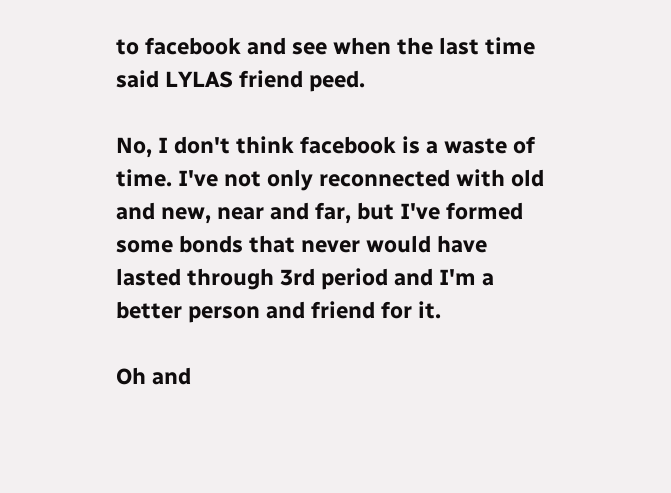to facebook and see when the last time said LYLAS friend peed.

No, I don't think facebook is a waste of time. I've not only reconnected with old and new, near and far, but I've formed some bonds that never would have lasted through 3rd period and I'm a better person and friend for it.

Oh and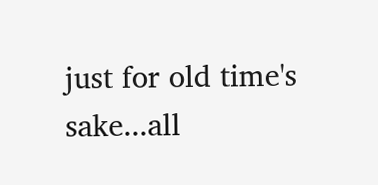just for old time's sake...all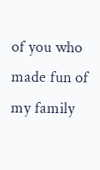of you who made fun of my family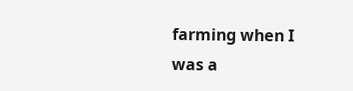farming when I was a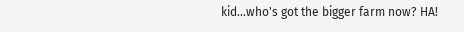kid...who's got the bigger farm now? HA!